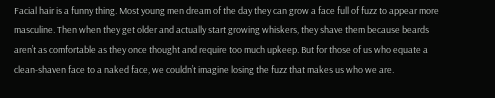Facial hair is a funny thing. Most young men dream of the day they can grow a face full of fuzz to appear more masculine. Then when they get older and actually start growing whiskers, they shave them because beards aren’t as comfortable as they once thought and require too much upkeep. But for those of us who equate a clean-shaven face to a naked face, we couldn’t imagine losing the fuzz that makes us who we are.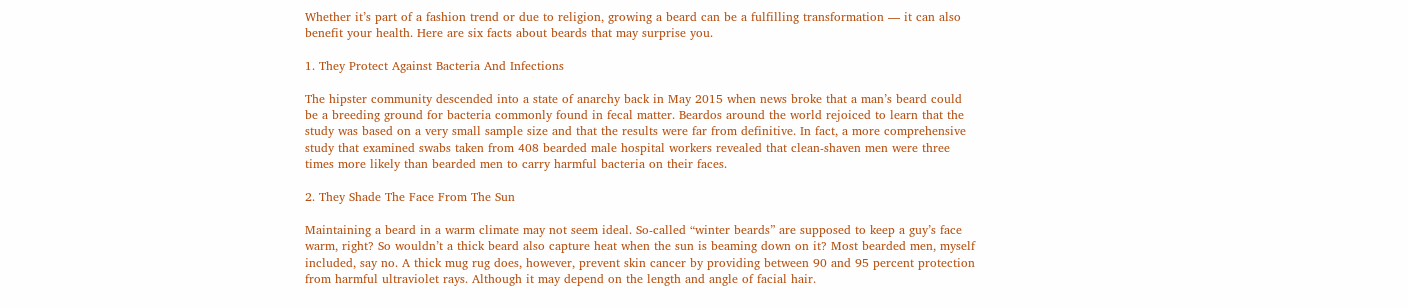Whether it’s part of a fashion trend or due to religion, growing a beard can be a fulfilling transformation — it can also benefit your health. Here are six facts about beards that may surprise you.

1. They Protect Against Bacteria And Infections

The hipster community descended into a state of anarchy back in May 2015 when news broke that a man’s beard could be a breeding ground for bacteria commonly found in fecal matter. Beardos around the world rejoiced to learn that the study was based on a very small sample size and that the results were far from definitive. In fact, a more comprehensive study that examined swabs taken from 408 bearded male hospital workers revealed that clean-shaven men were three times more likely than bearded men to carry harmful bacteria on their faces.

2. They Shade The Face From The Sun

Maintaining a beard in a warm climate may not seem ideal. So-called “winter beards” are supposed to keep a guy’s face warm, right? So wouldn’t a thick beard also capture heat when the sun is beaming down on it? Most bearded men, myself included, say no. A thick mug rug does, however, prevent skin cancer by providing between 90 and 95 percent protection from harmful ultraviolet rays. Although it may depend on the length and angle of facial hair.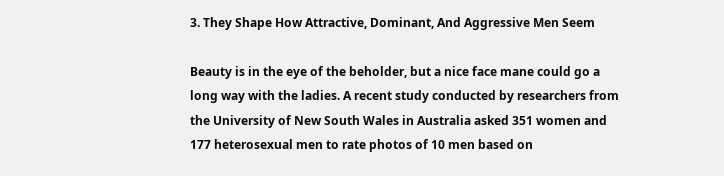3. They Shape How Attractive, Dominant, And Aggressive Men Seem

Beauty is in the eye of the beholder, but a nice face mane could go a long way with the ladies. A recent study conducted by researchers from the University of New South Wales in Australia asked 351 women and 177 heterosexual men to rate photos of 10 men based on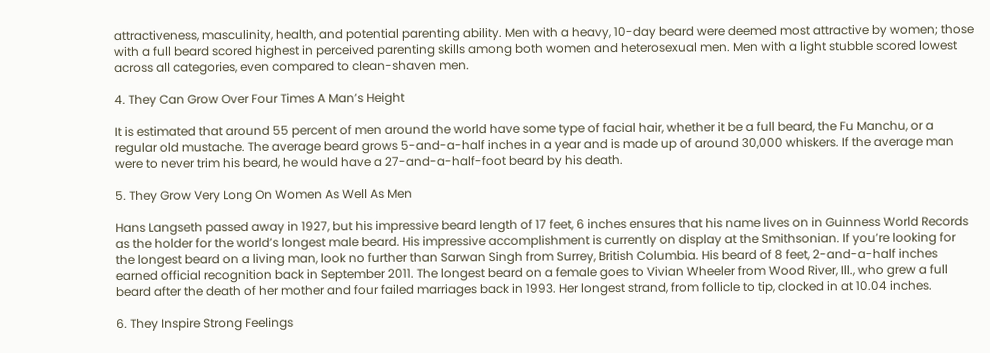attractiveness, masculinity, health, and potential parenting ability. Men with a heavy, 10-day beard were deemed most attractive by women; those with a full beard scored highest in perceived parenting skills among both women and heterosexual men. Men with a light stubble scored lowest across all categories, even compared to clean-shaven men.

4. They Can Grow Over Four Times A Man’s Height

It is estimated that around 55 percent of men around the world have some type of facial hair, whether it be a full beard, the Fu Manchu, or a regular old mustache. The average beard grows 5-and-a-half inches in a year and is made up of around 30,000 whiskers. If the average man were to never trim his beard, he would have a 27-and-a-half-foot beard by his death.

5. They Grow Very Long On Women As Well As Men

Hans Langseth passed away in 1927, but his impressive beard length of 17 feet, 6 inches ensures that his name lives on in Guinness World Records as the holder for the world’s longest male beard. His impressive accomplishment is currently on display at the Smithsonian. If you’re looking for the longest beard on a living man, look no further than Sarwan Singh from Surrey, British Columbia. His beard of 8 feet, 2-and-a-half inches earned official recognition back in September 2011. The longest beard on a female goes to Vivian Wheeler from Wood River, Ill., who grew a full beard after the death of her mother and four failed marriages back in 1993. Her longest strand, from follicle to tip, clocked in at 10.04 inches.

6. They Inspire Strong Feelings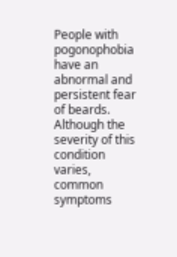People with pogonophobia have an abnormal and persistent fear of beards. Although the severity of this condition varies, common symptoms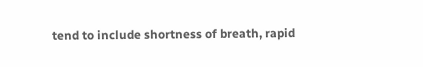tend to include shortness of breath, rapid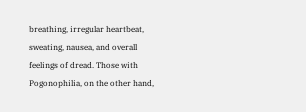breathing, irregular heartbeat, sweating, nausea, and overall feelings of dread. Those with Pogonophilia, on the other hand,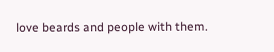love beards and people with them.